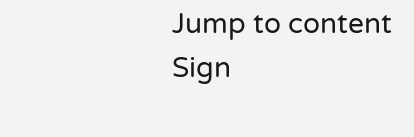Jump to content
Sign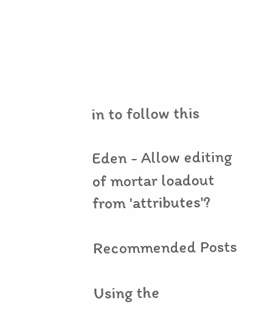in to follow this

Eden - Allow editing of mortar loadout from 'attributes'?

Recommended Posts

Using the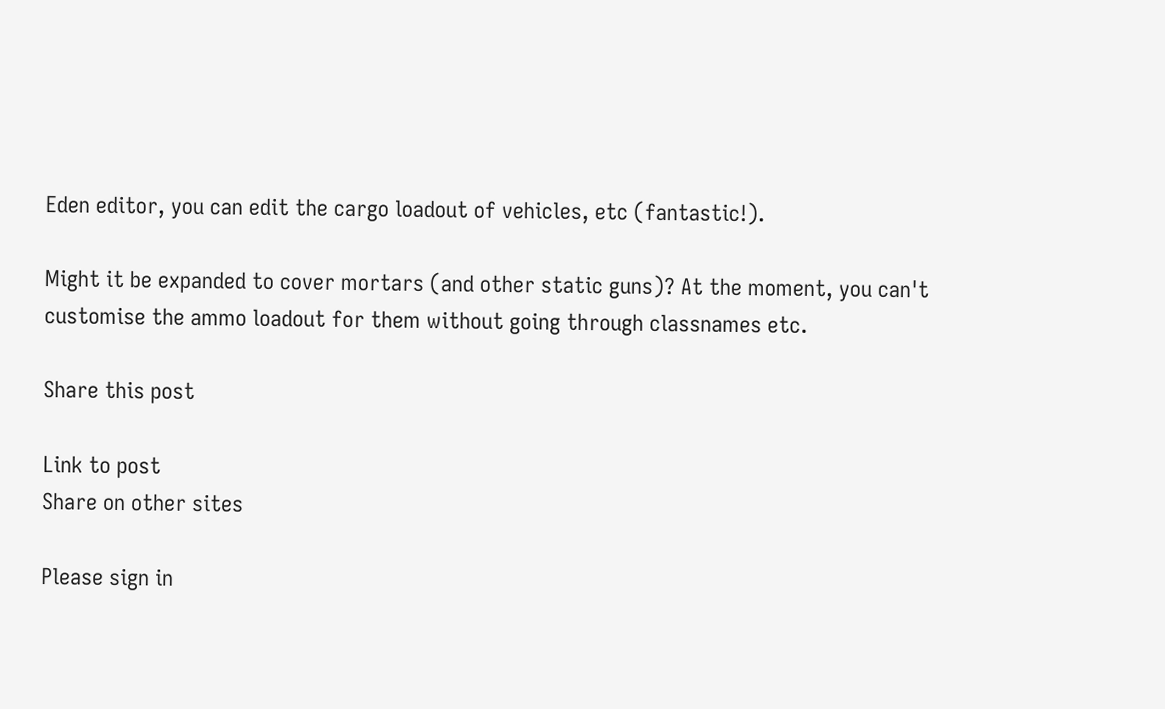Eden editor, you can edit the cargo loadout of vehicles, etc (fantastic!).

Might it be expanded to cover mortars (and other static guns)? At the moment, you can't customise the ammo loadout for them without going through classnames etc.

Share this post

Link to post
Share on other sites

Please sign in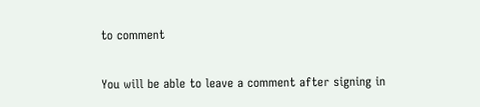to comment

You will be able to leave a comment after signing in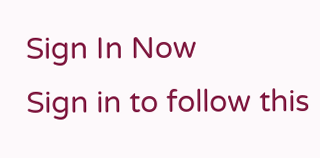Sign In Now
Sign in to follow this